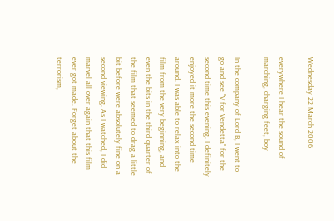Wednesday 22 March 2006

everywhere I hear the sound of marching, charging feet, boy

In the company of Lord B, I went to go and see "V for Vendetta" for the second time this evening. I definitely enjoyed it more the second time around. I was able to relax into the film from the very beginning, and even the bits in the third quarter of the film that seemed to drag a little bit before were absolutely fine on a second viewing. As I watched, I did marvel all over again that this film ever got made. Forget about the terrorism,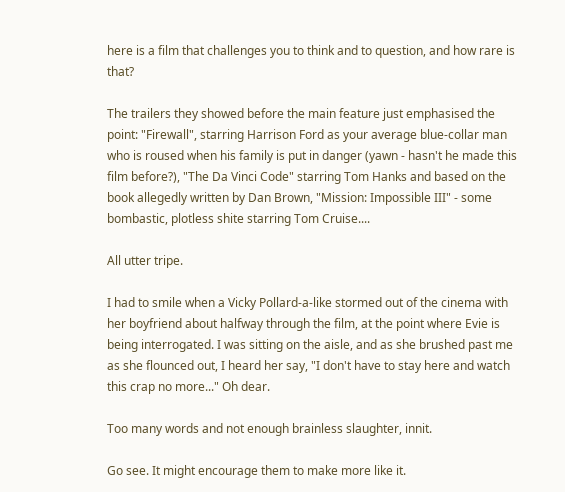here is a film that challenges you to think and to question, and how rare is that?

The trailers they showed before the main feature just emphasised the point: "Firewall", starring Harrison Ford as your average blue-collar man who is roused when his family is put in danger (yawn - hasn't he made this film before?), "The Da Vinci Code" starring Tom Hanks and based on the book allegedly written by Dan Brown, "Mission: Impossible III" - some bombastic, plotless shite starring Tom Cruise....

All utter tripe.

I had to smile when a Vicky Pollard-a-like stormed out of the cinema with her boyfriend about halfway through the film, at the point where Evie is being interrogated. I was sitting on the aisle, and as she brushed past me as she flounced out, I heard her say, "I don't have to stay here and watch this crap no more..." Oh dear.

Too many words and not enough brainless slaughter, innit.

Go see. It might encourage them to make more like it.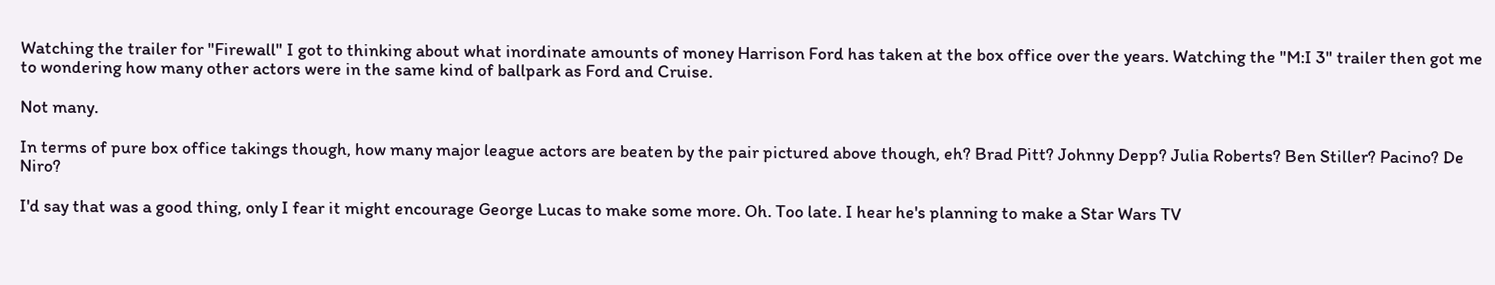Watching the trailer for "Firewall" I got to thinking about what inordinate amounts of money Harrison Ford has taken at the box office over the years. Watching the "M:I 3" trailer then got me to wondering how many other actors were in the same kind of ballpark as Ford and Cruise.

Not many.

In terms of pure box office takings though, how many major league actors are beaten by the pair pictured above though, eh? Brad Pitt? Johnny Depp? Julia Roberts? Ben Stiller? Pacino? De Niro?

I'd say that was a good thing, only I fear it might encourage George Lucas to make some more. Oh. Too late. I hear he's planning to make a Star Wars TV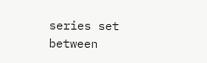series set between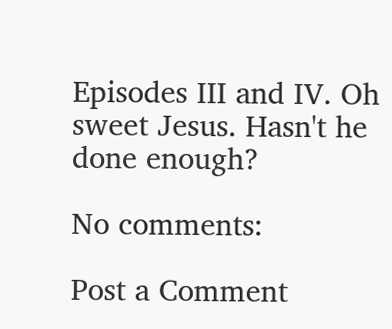Episodes III and IV. Oh sweet Jesus. Hasn't he done enough?

No comments:

Post a Comment